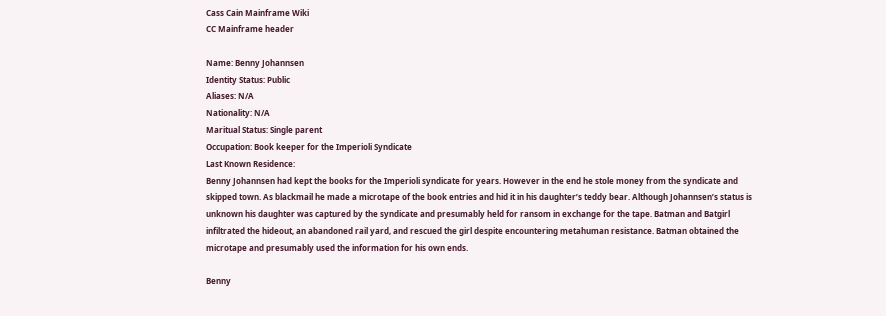Cass Cain Mainframe Wiki
CC Mainframe header

Name: Benny Johannsen
Identity Status: Public
Aliases: N/A
Nationality: N/A
Maritual Status: Single parent
Occupation: Book keeper for the Imperioli Syndicate
Last Known Residence:
Benny Johannsen had kept the books for the Imperioli syndicate for years. However in the end he stole money from the syndicate and skipped town. As blackmail he made a microtape of the book entries and hid it in his daughter’s teddy bear. Although Johannsen’s status is unknown his daughter was captured by the syndicate and presumably held for ransom in exchange for the tape. Batman and Batgirl infiltrated the hideout, an abandoned rail yard, and rescued the girl despite encountering metahuman resistance. Batman obtained the microtape and presumably used the information for his own ends.

Benny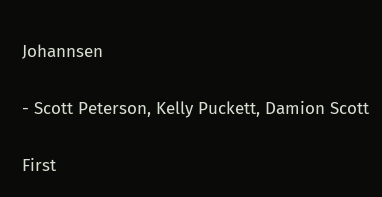Johannsen

- Scott Peterson, Kelly Puckett, Damion Scott

First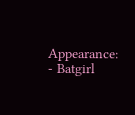Appearance:
- Batgirl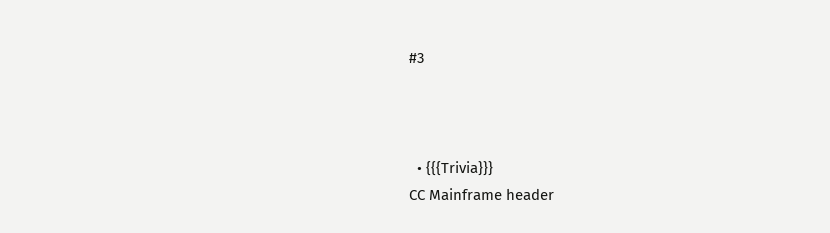#3



  • {{{Trivia}}}
CC Mainframe header